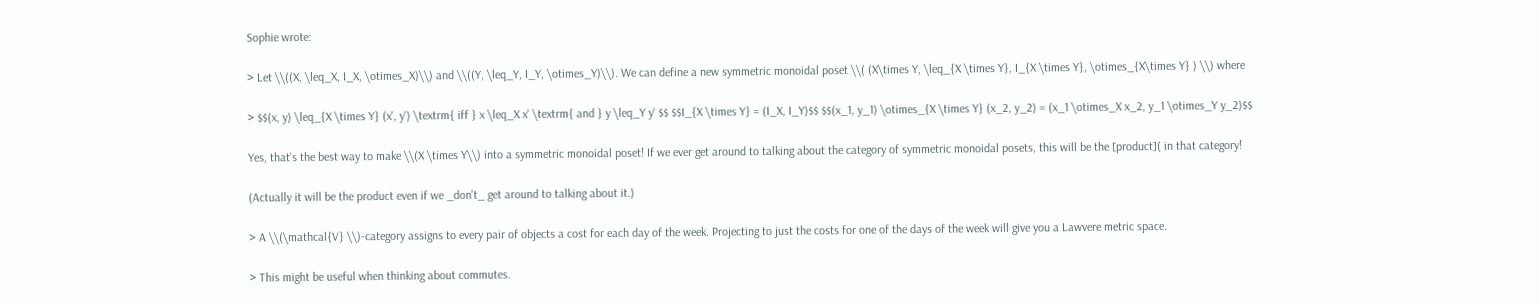Sophie wrote:

> Let \\((X, \leq_X, I_X, \otimes_X)\\) and \\((Y, \leq_Y, I_Y, \otimes_Y)\\). We can define a new symmetric monoidal poset \\( (X\times Y, \leq_{X \times Y}, I_{X \times Y}, \otimes_{X\times Y} ) \\) where

> $$(x, y) \leq_{X \times Y} (x', y') \textrm{ iff } x \leq_X x' \textrm{ and } y \leq_Y y' $$ $$I_{X \times Y} = (I_X, I_Y)$$ $$(x_1, y_1) \otimes_{X \times Y} (x_2, y_2) = (x_1 \otimes_X x_2, y_1 \otimes_Y y_2)$$

Yes, that's the best way to make \\(X \times Y\\) into a symmetric monoidal poset! If we ever get around to talking about the category of symmetric monoidal posets, this will be the [product]( in that category!

(Actually it will be the product even if we _don't_ get around to talking about it.)

> A \\(\mathcal{V} \\)-category assigns to every pair of objects a cost for each day of the week. Projecting to just the costs for one of the days of the week will give you a Lawvere metric space.

> This might be useful when thinking about commutes.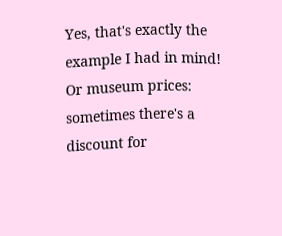Yes, that's exactly the example I had in mind! Or museum prices: sometimes there's a discount for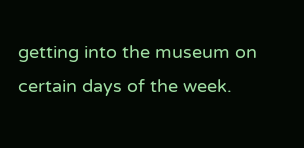getting into the museum on certain days of the week.